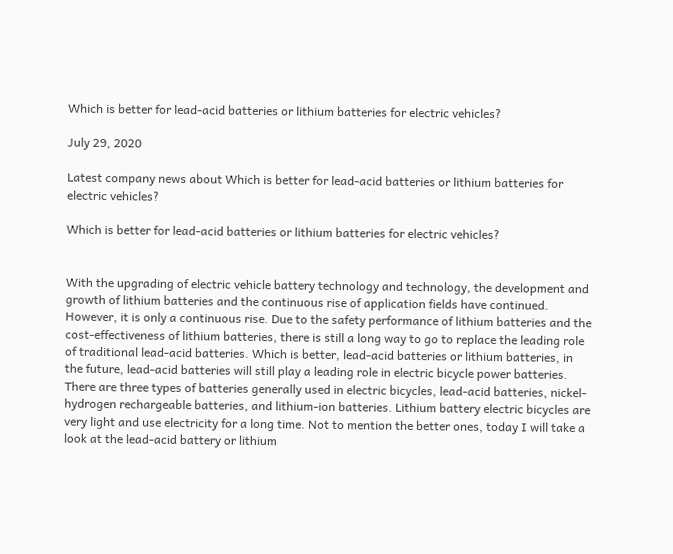Which is better for lead-acid batteries or lithium batteries for electric vehicles?

July 29, 2020

Latest company news about Which is better for lead-acid batteries or lithium batteries for electric vehicles?

Which is better for lead-acid batteries or lithium batteries for electric vehicles?


With the upgrading of electric vehicle battery technology and technology, the development and growth of lithium batteries and the continuous rise of application fields have continued. However, it is only a continuous rise. Due to the safety performance of lithium batteries and the cost-effectiveness of lithium batteries, there is still a long way to go to replace the leading role of traditional lead-acid batteries. Which is better, lead-acid batteries or lithium batteries, in the future, lead-acid batteries will still play a leading role in electric bicycle power batteries. There are three types of batteries generally used in electric bicycles, lead-acid batteries, nickel-hydrogen rechargeable batteries, and lithium-ion batteries. Lithium battery electric bicycles are very light and use electricity for a long time. Not to mention the better ones, today I will take a look at the lead-acid battery or lithium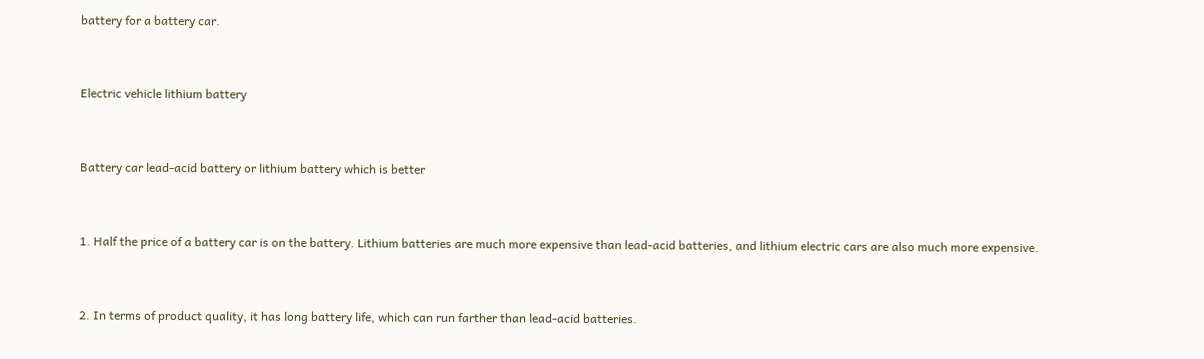battery for a battery car.


Electric vehicle lithium battery


Battery car lead-acid battery or lithium battery which is better


1. Half the price of a battery car is on the battery. Lithium batteries are much more expensive than lead-acid batteries, and lithium electric cars are also much more expensive.


2. In terms of product quality, it has long battery life, which can run farther than lead-acid batteries.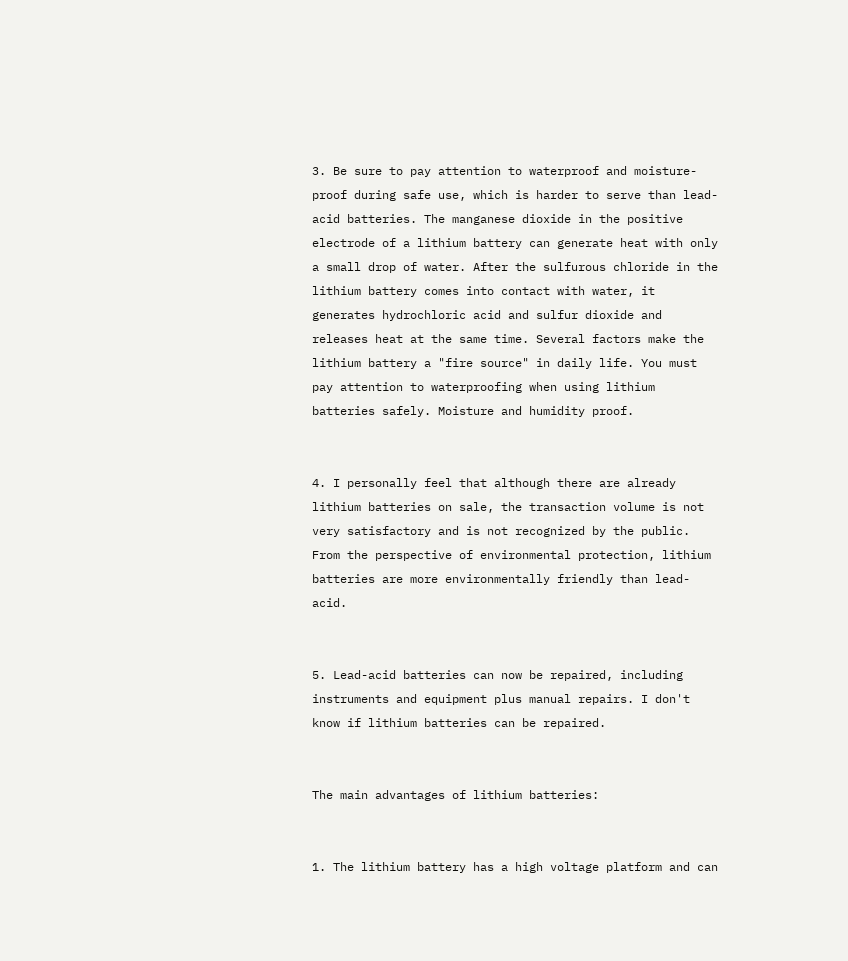3. Be sure to pay attention to waterproof and moisture-proof during safe use, which is harder to serve than lead-acid batteries. The manganese dioxide in the positive electrode of a lithium battery can generate heat with only a small drop of water. After the sulfurous chloride in the lithium battery comes into contact with water, it generates hydrochloric acid and sulfur dioxide and releases heat at the same time. Several factors make the lithium battery a "fire source" in daily life. You must pay attention to waterproofing when using lithium batteries safely. Moisture and humidity proof.


4. I personally feel that although there are already lithium batteries on sale, the transaction volume is not very satisfactory and is not recognized by the public. From the perspective of environmental protection, lithium batteries are more environmentally friendly than lead-acid.


5. Lead-acid batteries can now be repaired, including instruments and equipment plus manual repairs. I don't know if lithium batteries can be repaired.


The main advantages of lithium batteries:


1. The lithium battery has a high voltage platform and can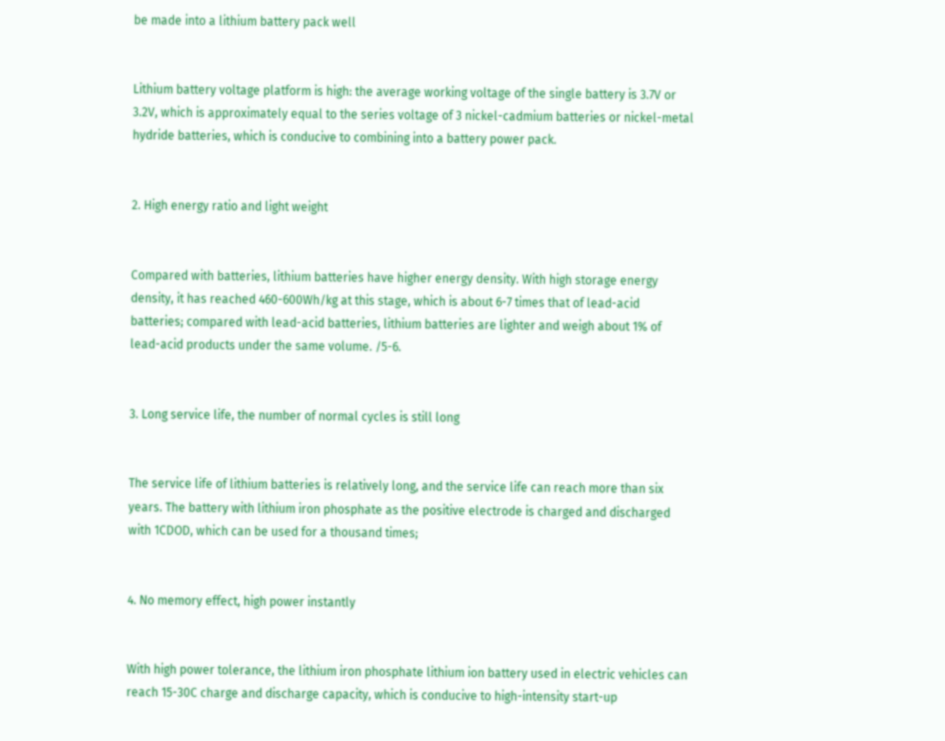be made into a lithium battery pack well


Lithium battery voltage platform is high: the average working voltage of the single battery is 3.7V or 3.2V, which is approximately equal to the series voltage of 3 nickel-cadmium batteries or nickel-metal hydride batteries, which is conducive to combining into a battery power pack.


2. High energy ratio and light weight


Compared with batteries, lithium batteries have higher energy density. With high storage energy density, it has reached 460-600Wh/kg at this stage, which is about 6-7 times that of lead-acid batteries; compared with lead-acid batteries, lithium batteries are lighter and weigh about 1% of lead-acid products under the same volume. /5-6.


3. Long service life, the number of normal cycles is still long


The service life of lithium batteries is relatively long, and the service life can reach more than six years. The battery with lithium iron phosphate as the positive electrode is charged and discharged with 1CDOD, which can be used for a thousand times;


4. No memory effect, high power instantly


With high power tolerance, the lithium iron phosphate lithium ion battery used in electric vehicles can reach 15-30C charge and discharge capacity, which is conducive to high-intensity start-up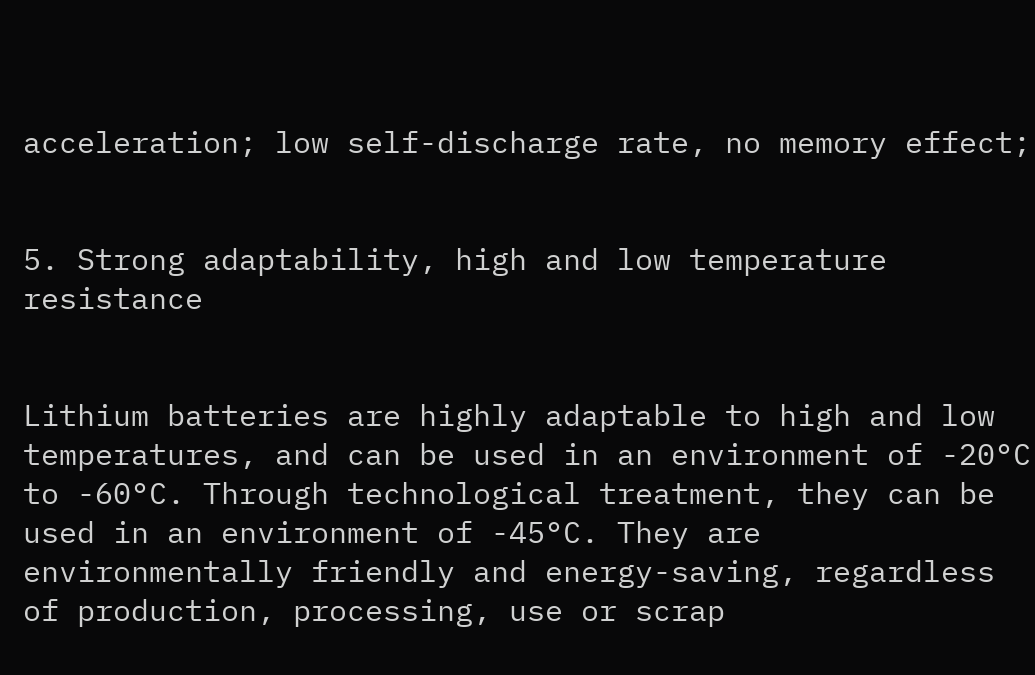acceleration; low self-discharge rate, no memory effect;


5. Strong adaptability, high and low temperature resistance


Lithium batteries are highly adaptable to high and low temperatures, and can be used in an environment of -20°C to -60°C. Through technological treatment, they can be used in an environment of -45°C. They are environmentally friendly and energy-saving, regardless of production, processing, use or scrap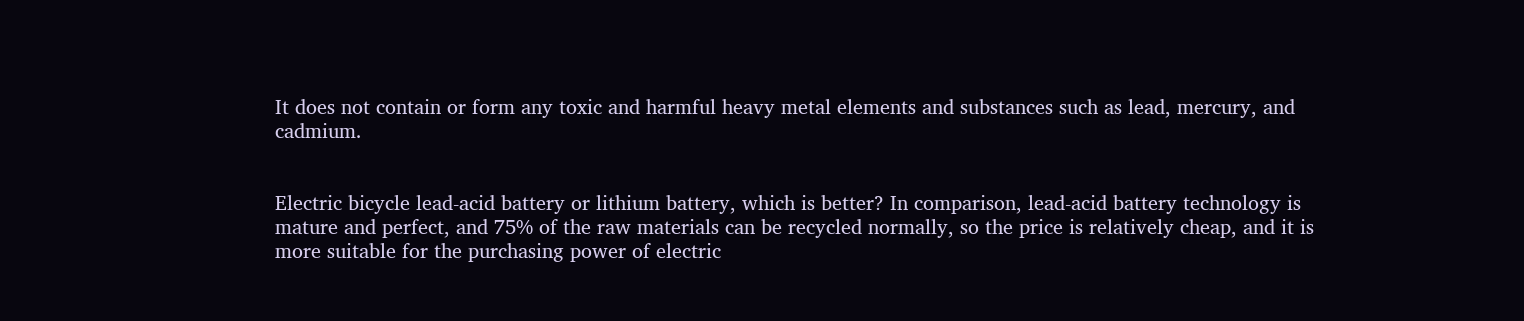It does not contain or form any toxic and harmful heavy metal elements and substances such as lead, mercury, and cadmium.


Electric bicycle lead-acid battery or lithium battery, which is better? In comparison, lead-acid battery technology is mature and perfect, and 75% of the raw materials can be recycled normally, so the price is relatively cheap, and it is more suitable for the purchasing power of electric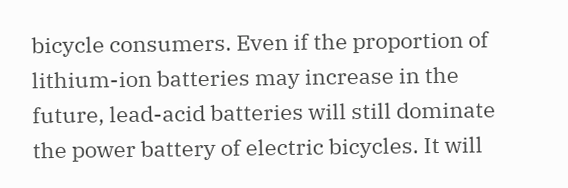bicycle consumers. Even if the proportion of lithium-ion batteries may increase in the future, lead-acid batteries will still dominate the power battery of electric bicycles. It will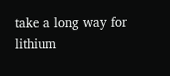take a long way for lithium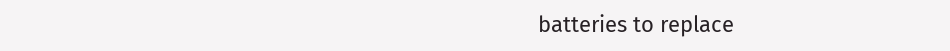batteries to replace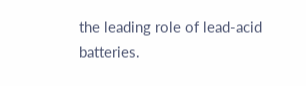the leading role of lead-acid batteries.